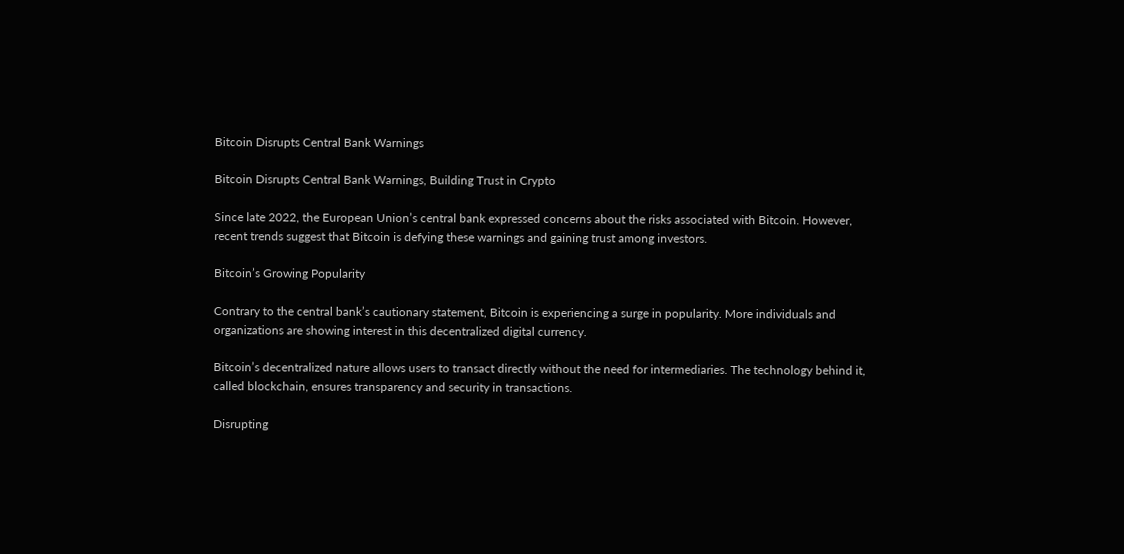Bitcoin Disrupts Central Bank Warnings

Bitcoin Disrupts Central Bank Warnings, Building Trust in Crypto

Since late 2022, the European Union’s central bank expressed concerns about the risks associated with Bitcoin. However, recent trends suggest that Bitcoin is defying these warnings and gaining trust among investors.

Bitcoin’s Growing Popularity

Contrary to the central bank’s cautionary statement, Bitcoin is experiencing a surge in popularity. More individuals and organizations are showing interest in this decentralized digital currency.

Bitcoin’s decentralized nature allows users to transact directly without the need for intermediaries. The technology behind it, called blockchain, ensures transparency and security in transactions.

Disrupting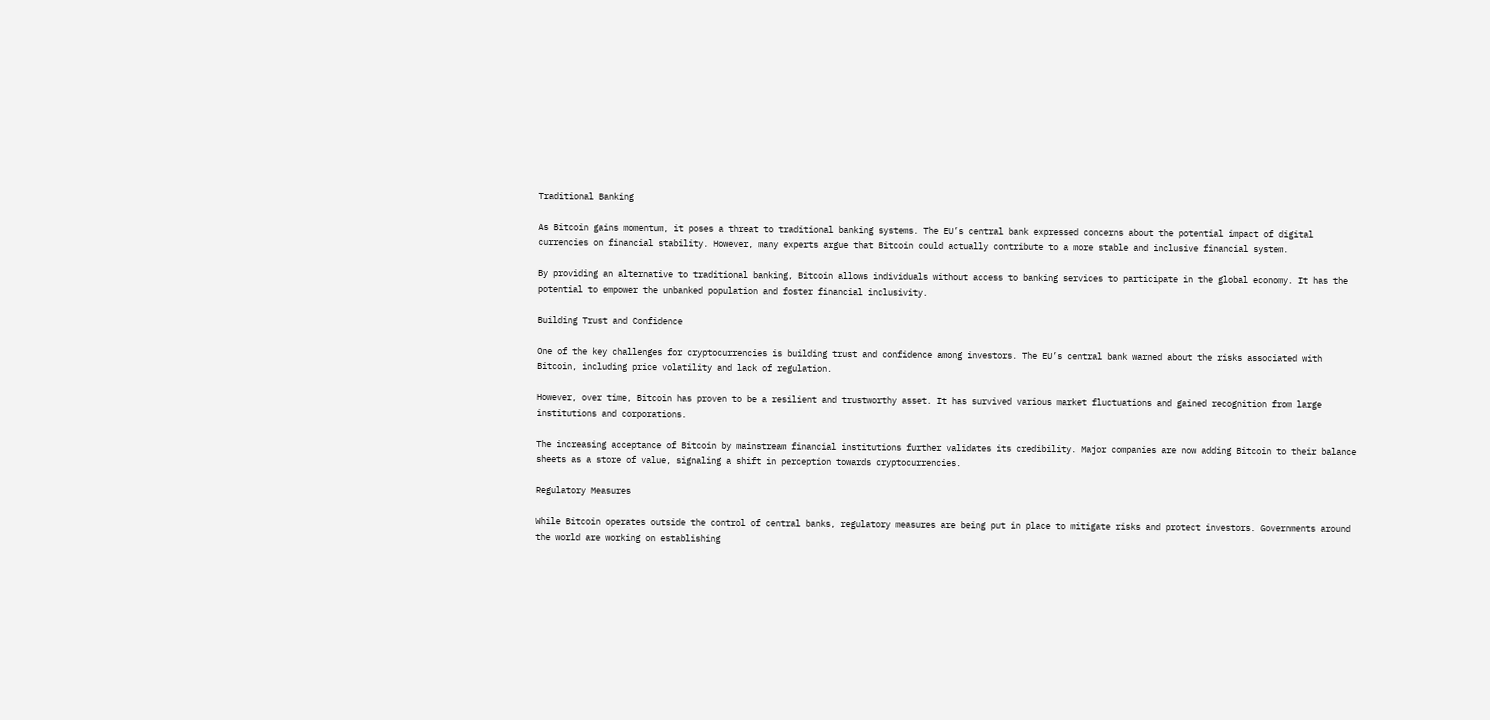Traditional Banking

As Bitcoin gains momentum, it poses a threat to traditional banking systems. The EU’s central bank expressed concerns about the potential impact of digital currencies on financial stability. However, many experts argue that Bitcoin could actually contribute to a more stable and inclusive financial system.

By providing an alternative to traditional banking, Bitcoin allows individuals without access to banking services to participate in the global economy. It has the potential to empower the unbanked population and foster financial inclusivity.

Building Trust and Confidence

One of the key challenges for cryptocurrencies is building trust and confidence among investors. The EU’s central bank warned about the risks associated with Bitcoin, including price volatility and lack of regulation.

However, over time, Bitcoin has proven to be a resilient and trustworthy asset. It has survived various market fluctuations and gained recognition from large institutions and corporations.

The increasing acceptance of Bitcoin by mainstream financial institutions further validates its credibility. Major companies are now adding Bitcoin to their balance sheets as a store of value, signaling a shift in perception towards cryptocurrencies.

Regulatory Measures

While Bitcoin operates outside the control of central banks, regulatory measures are being put in place to mitigate risks and protect investors. Governments around the world are working on establishing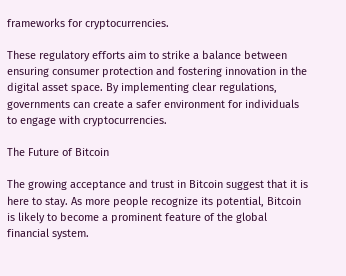frameworks for cryptocurrencies.

These regulatory efforts aim to strike a balance between ensuring consumer protection and fostering innovation in the digital asset space. By implementing clear regulations, governments can create a safer environment for individuals to engage with cryptocurrencies.

The Future of Bitcoin

The growing acceptance and trust in Bitcoin suggest that it is here to stay. As more people recognize its potential, Bitcoin is likely to become a prominent feature of the global financial system.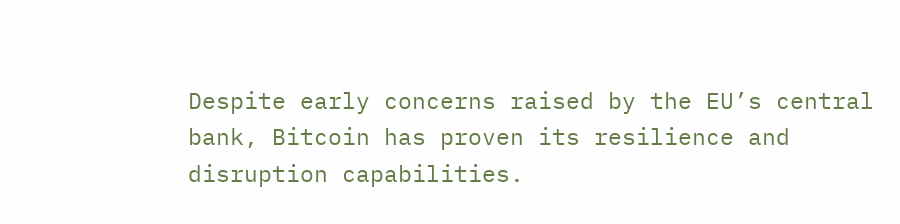Despite early concerns raised by the EU’s central bank, Bitcoin has proven its resilience and disruption capabilities.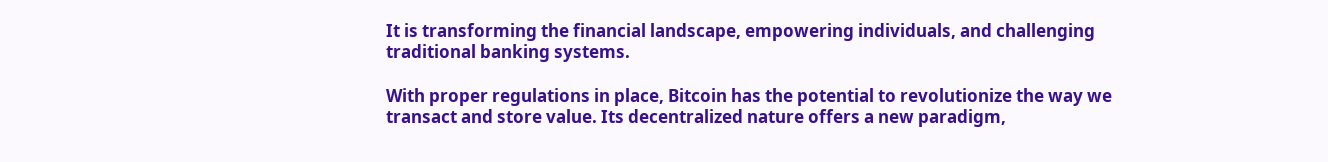It is transforming the financial landscape, empowering individuals, and challenging traditional banking systems.

With proper regulations in place, Bitcoin has the potential to revolutionize the way we transact and store value. Its decentralized nature offers a new paradigm,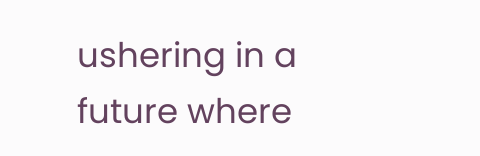ushering in a future where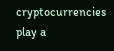cryptocurrencies play a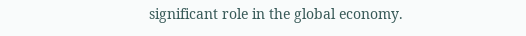significant role in the global economy.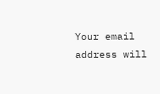Your email address will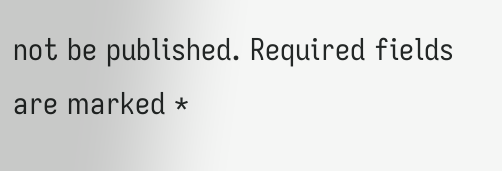not be published. Required fields are marked *